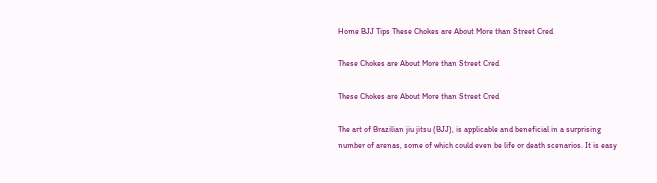Home BJJ Tips These Chokes are About More than Street Cred

These Chokes are About More than Street Cred

These Chokes are About More than Street Cred

The art of Brazilian jiu jitsu (BJJ), is applicable and beneficial in a surprising number of arenas, some of which could even be life or death scenarios. It is easy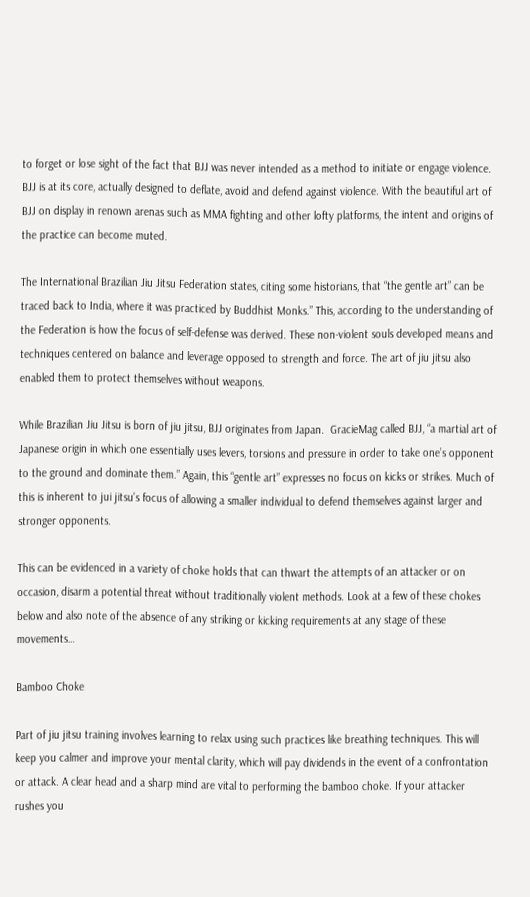to forget or lose sight of the fact that BJJ was never intended as a method to initiate or engage violence. BJJ is at its core, actually designed to deflate, avoid and defend against violence. With the beautiful art of BJJ on display in renown arenas such as MMA fighting and other lofty platforms, the intent and origins of the practice can become muted.

The International Brazilian Jiu Jitsu Federation states, citing some historians, that “the gentle art” can be traced back to India, where it was practiced by Buddhist Monks.” This, according to the understanding of the Federation is how the focus of self-defense was derived. These non-violent souls developed means and techniques centered on balance and leverage opposed to strength and force. The art of jiu jitsu also enabled them to protect themselves without weapons.

While Brazilian Jiu Jitsu is born of jiu jitsu, BJJ originates from Japan.  GracieMag called BJJ, “a martial art of Japanese origin in which one essentially uses levers, torsions and pressure in order to take one’s opponent to the ground and dominate them.” Again, this “gentle art” expresses no focus on kicks or strikes. Much of this is inherent to jui jitsu’s focus of allowing a smaller individual to defend themselves against larger and stronger opponents.

This can be evidenced in a variety of choke holds that can thwart the attempts of an attacker or on occasion, disarm a potential threat without traditionally violent methods. Look at a few of these chokes below and also note of the absence of any striking or kicking requirements at any stage of these movements…

Bamboo Choke

Part of jiu jitsu training involves learning to relax using such practices like breathing techniques. This will keep you calmer and improve your mental clarity, which will pay dividends in the event of a confrontation or attack. A clear head and a sharp mind are vital to performing the bamboo choke. If your attacker rushes you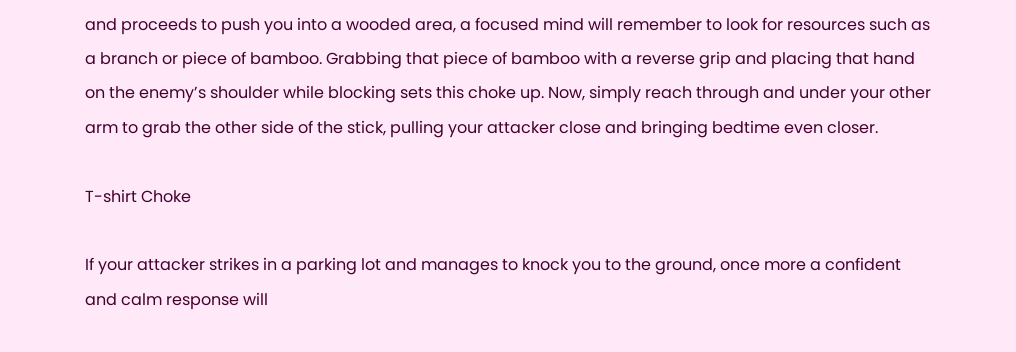and proceeds to push you into a wooded area, a focused mind will remember to look for resources such as a branch or piece of bamboo. Grabbing that piece of bamboo with a reverse grip and placing that hand on the enemy’s shoulder while blocking sets this choke up. Now, simply reach through and under your other arm to grab the other side of the stick, pulling your attacker close and bringing bedtime even closer.

T-shirt Choke

If your attacker strikes in a parking lot and manages to knock you to the ground, once more a confident and calm response will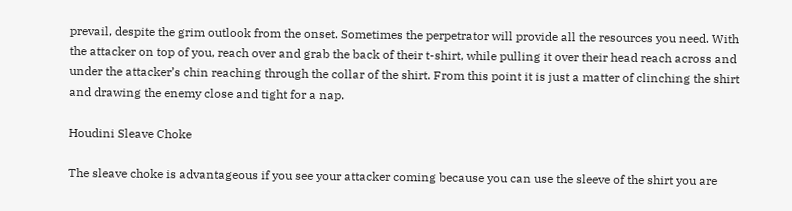prevail, despite the grim outlook from the onset. Sometimes the perpetrator will provide all the resources you need. With the attacker on top of you, reach over and grab the back of their t-shirt, while pulling it over their head reach across and under the attacker’s chin reaching through the collar of the shirt. From this point it is just a matter of clinching the shirt and drawing the enemy close and tight for a nap.

Houdini Sleave Choke

The sleave choke is advantageous if you see your attacker coming because you can use the sleeve of the shirt you are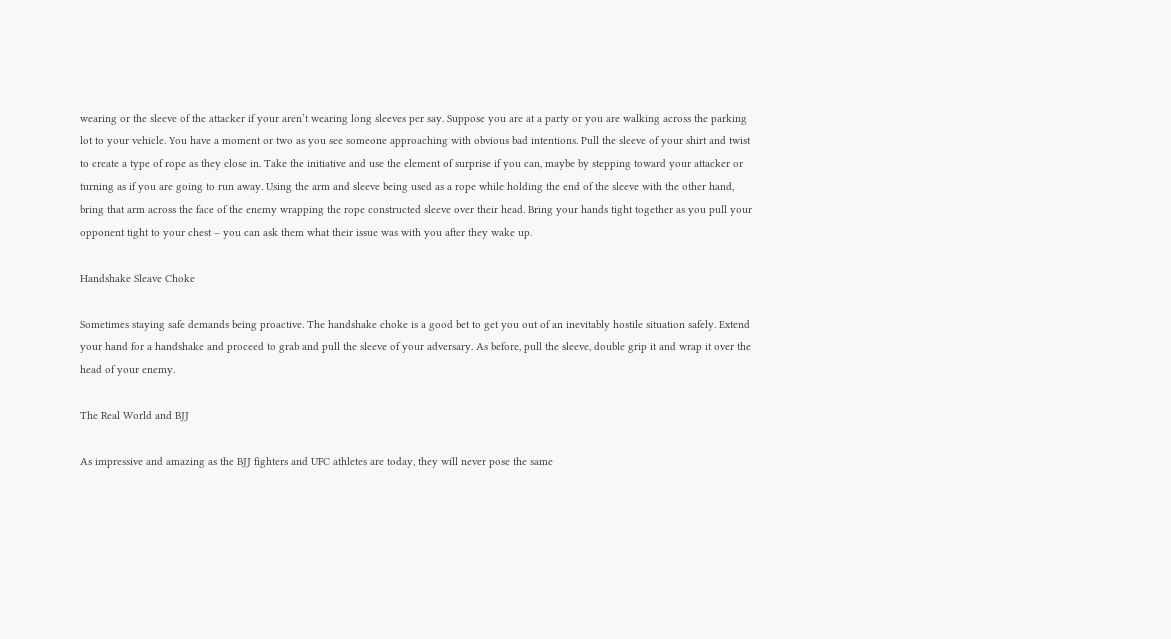wearing or the sleeve of the attacker if your aren’t wearing long sleeves per say. Suppose you are at a party or you are walking across the parking lot to your vehicle. You have a moment or two as you see someone approaching with obvious bad intentions. Pull the sleeve of your shirt and twist to create a type of rope as they close in. Take the initiative and use the element of surprise if you can, maybe by stepping toward your attacker or turning as if you are going to run away. Using the arm and sleeve being used as a rope while holding the end of the sleeve with the other hand, bring that arm across the face of the enemy wrapping the rope constructed sleeve over their head. Bring your hands tight together as you pull your opponent tight to your chest – you can ask them what their issue was with you after they wake up.

Handshake Sleave Choke

Sometimes staying safe demands being proactive. The handshake choke is a good bet to get you out of an inevitably hostile situation safely. Extend your hand for a handshake and proceed to grab and pull the sleeve of your adversary. As before, pull the sleeve, double grip it and wrap it over the head of your enemy.

The Real World and BJJ

As impressive and amazing as the BJJ fighters and UFC athletes are today, they will never pose the same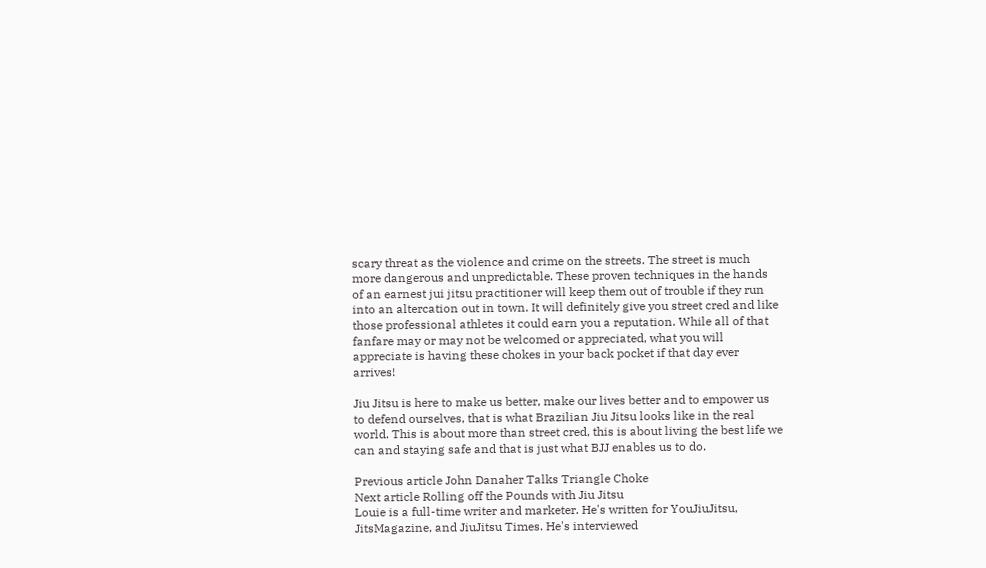scary threat as the violence and crime on the streets. The street is much more dangerous and unpredictable. These proven techniques in the hands of an earnest jui jitsu practitioner will keep them out of trouble if they run into an altercation out in town. It will definitely give you street cred and like those professional athletes it could earn you a reputation. While all of that fanfare may or may not be welcomed or appreciated, what you will appreciate is having these chokes in your back pocket if that day ever arrives!

Jiu Jitsu is here to make us better, make our lives better and to empower us to defend ourselves, that is what Brazilian Jiu Jitsu looks like in the real world. This is about more than street cred, this is about living the best life we can and staying safe and that is just what BJJ enables us to do.

Previous article John Danaher Talks Triangle Choke
Next article Rolling off the Pounds with Jiu Jitsu
Louie is a full-time writer and marketer. He's written for YouJiuJitsu, JitsMagazine, and JiuJitsu Times. He's interviewed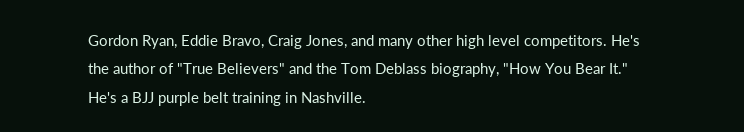Gordon Ryan, Eddie Bravo, Craig Jones, and many other high level competitors. He's the author of "True Believers" and the Tom Deblass biography, "How You Bear It." He's a BJJ purple belt training in Nashville.